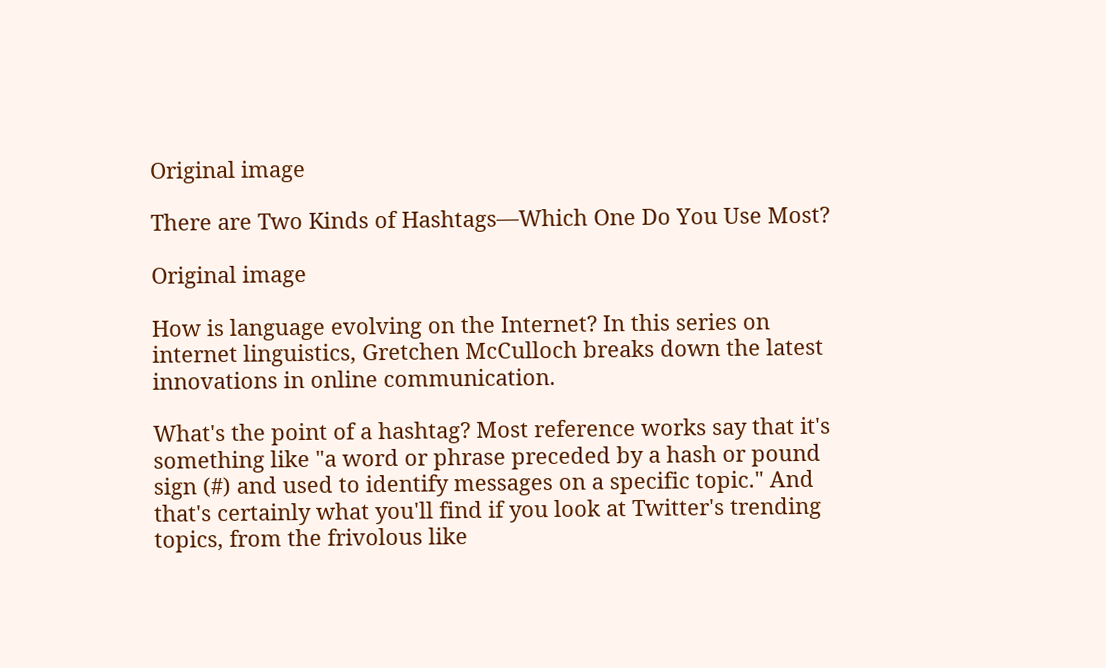Original image

There are Two Kinds of Hashtags—Which One Do You Use Most?

Original image

How is language evolving on the Internet? In this series on internet linguistics, Gretchen McCulloch breaks down the latest innovations in online communication.

What's the point of a hashtag? Most reference works say that it's something like "a word or phrase preceded by a hash or pound sign (#) and used to identify messages on a specific topic." And that's certainly what you'll find if you look at Twitter's trending topics, from the frivolous like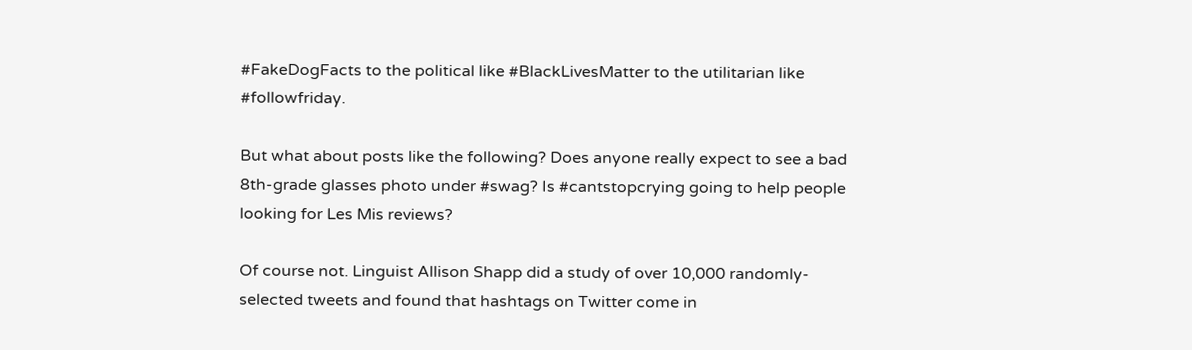#FakeDogFacts to the political like #BlackLivesMatter to the utilitarian like #followfriday.

But what about posts like the following? Does anyone really expect to see a bad 8th-grade glasses photo under #swag? Is #cantstopcrying going to help people looking for Les Mis reviews?

Of course not. Linguist Allison Shapp did a study of over 10,000 randomly-selected tweets and found that hashtags on Twitter come in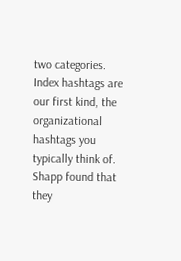two categories. Index hashtags are our first kind, the organizational hashtags you typically think of. Shapp found that they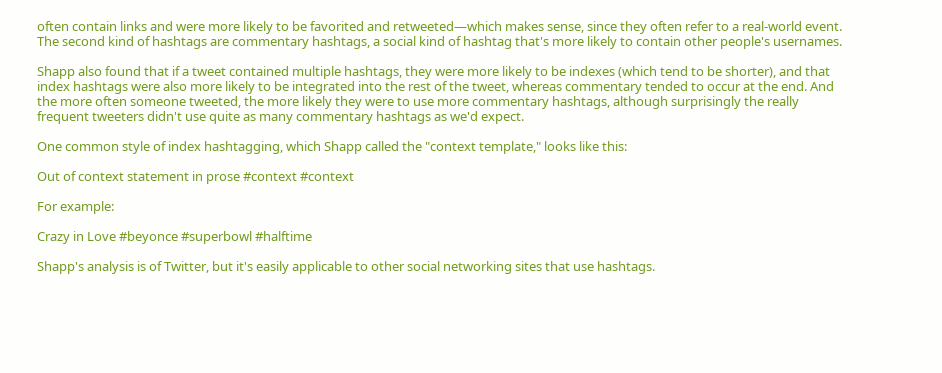often contain links and were more likely to be favorited and retweeted—which makes sense, since they often refer to a real-world event. The second kind of hashtags are commentary hashtags, a social kind of hashtag that's more likely to contain other people's usernames.

Shapp also found that if a tweet contained multiple hashtags, they were more likely to be indexes (which tend to be shorter), and that index hashtags were also more likely to be integrated into the rest of the tweet, whereas commentary tended to occur at the end. And the more often someone tweeted, the more likely they were to use more commentary hashtags, although surprisingly the really frequent tweeters didn't use quite as many commentary hashtags as we'd expect.

One common style of index hashtagging, which Shapp called the "context template," looks like this:

Out of context statement in prose #context #context

For example:

Crazy in Love #beyonce #superbowl #halftime

Shapp's analysis is of Twitter, but it's easily applicable to other social networking sites that use hashtags.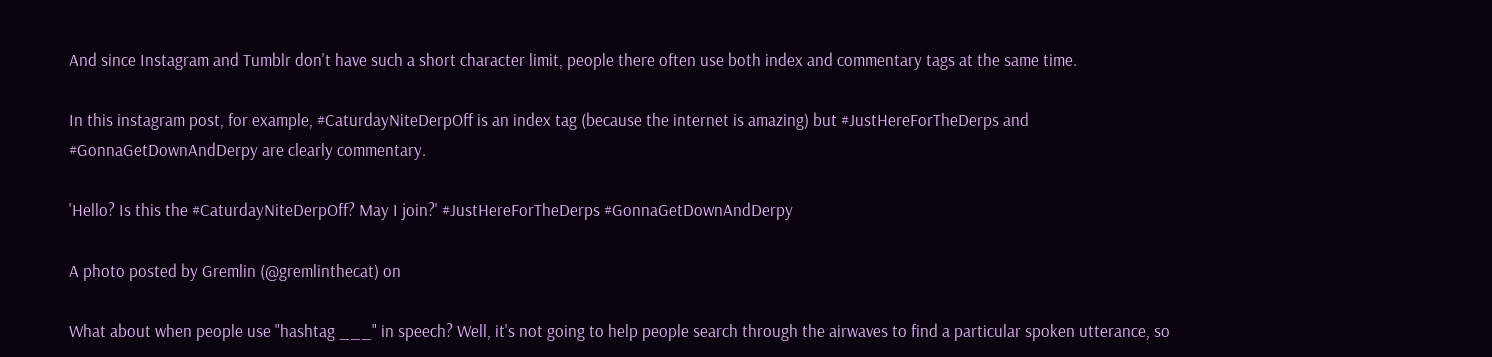And since Instagram and Tumblr don't have such a short character limit, people there often use both index and commentary tags at the same time.

In this instagram post, for example, #CaturdayNiteDerpOff is an index tag (because the internet is amazing) but #JustHereForTheDerps and #GonnaGetDownAndDerpy are clearly commentary.

'Hello? Is this the #CaturdayNiteDerpOff? May I join?' #JustHereForTheDerps #GonnaGetDownAndDerpy

A photo posted by Gremlin (@gremlinthecat) on

What about when people use "hashtag ___" in speech? Well, it's not going to help people search through the airwaves to find a particular spoken utterance, so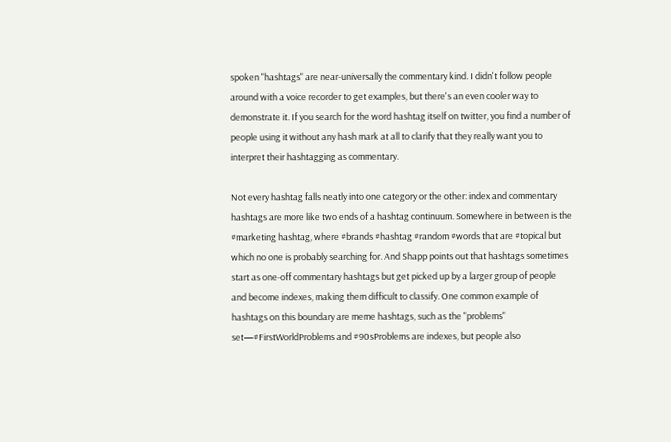spoken "hashtags" are near-universally the commentary kind. I didn't follow people around with a voice recorder to get examples, but there's an even cooler way to demonstrate it. If you search for the word hashtag itself on twitter, you find a number of people using it without any hash mark at all to clarify that they really want you to interpret their hashtagging as commentary.

Not every hashtag falls neatly into one category or the other: index and commentary hashtags are more like two ends of a hashtag continuum. Somewhere in between is the #marketing hashtag, where #brands #hashtag #random #words that are #topical but which no one is probably searching for. And Shapp points out that hashtags sometimes start as one-off commentary hashtags but get picked up by a larger group of people and become indexes, making them difficult to classify. One common example of hashtags on this boundary are meme hashtags, such as the "problems" set—#FirstWorldProblems and #90sProblems are indexes, but people also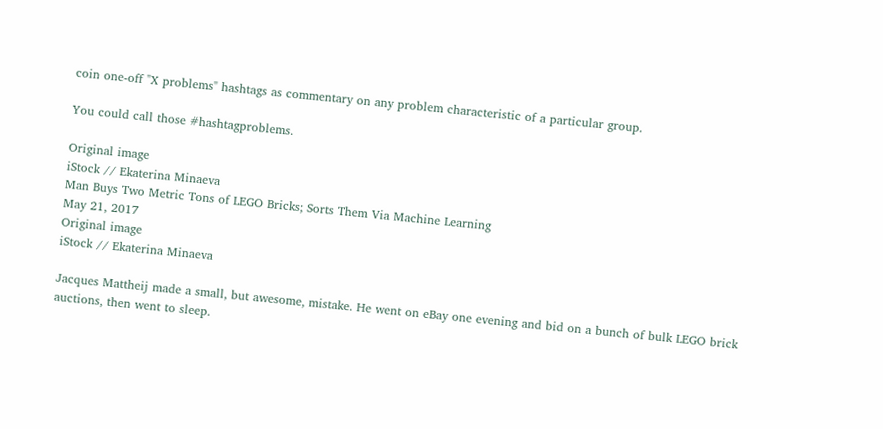coin one-off "X problems" hashtags as commentary on any problem characteristic of a particular group.

You could call those #hashtagproblems.

Original image
iStock // Ekaterina Minaeva
Man Buys Two Metric Tons of LEGO Bricks; Sorts Them Via Machine Learning
May 21, 2017
Original image
iStock // Ekaterina Minaeva

Jacques Mattheij made a small, but awesome, mistake. He went on eBay one evening and bid on a bunch of bulk LEGO brick auctions, then went to sleep.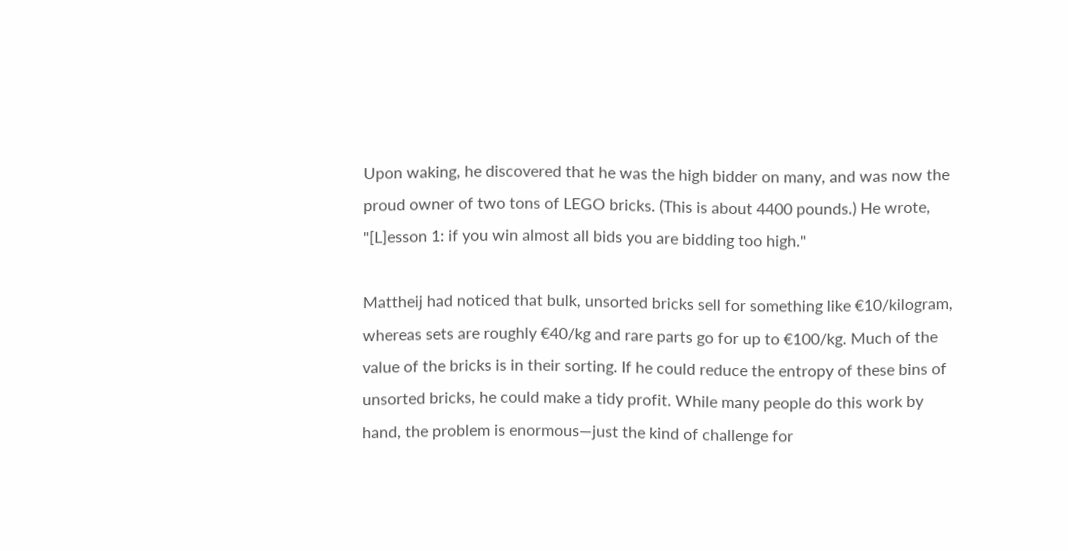Upon waking, he discovered that he was the high bidder on many, and was now the proud owner of two tons of LEGO bricks. (This is about 4400 pounds.) He wrote, "[L]esson 1: if you win almost all bids you are bidding too high."

Mattheij had noticed that bulk, unsorted bricks sell for something like €10/kilogram, whereas sets are roughly €40/kg and rare parts go for up to €100/kg. Much of the value of the bricks is in their sorting. If he could reduce the entropy of these bins of unsorted bricks, he could make a tidy profit. While many people do this work by hand, the problem is enormous—just the kind of challenge for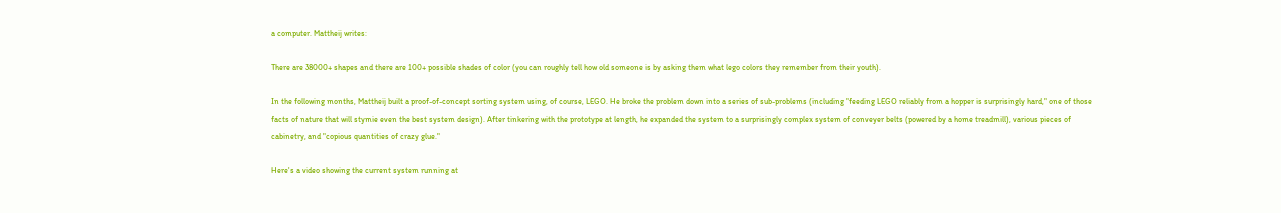a computer. Mattheij writes:

There are 38000+ shapes and there are 100+ possible shades of color (you can roughly tell how old someone is by asking them what lego colors they remember from their youth).

In the following months, Mattheij built a proof-of-concept sorting system using, of course, LEGO. He broke the problem down into a series of sub-problems (including "feeding LEGO reliably from a hopper is surprisingly hard," one of those facts of nature that will stymie even the best system design). After tinkering with the prototype at length, he expanded the system to a surprisingly complex system of conveyer belts (powered by a home treadmill), various pieces of cabinetry, and "copious quantities of crazy glue."

Here's a video showing the current system running at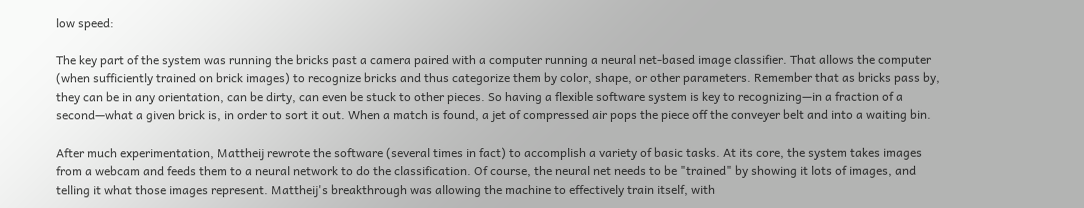low speed:

The key part of the system was running the bricks past a camera paired with a computer running a neural net-based image classifier. That allows the computer (when sufficiently trained on brick images) to recognize bricks and thus categorize them by color, shape, or other parameters. Remember that as bricks pass by, they can be in any orientation, can be dirty, can even be stuck to other pieces. So having a flexible software system is key to recognizing—in a fraction of a second—what a given brick is, in order to sort it out. When a match is found, a jet of compressed air pops the piece off the conveyer belt and into a waiting bin.

After much experimentation, Mattheij rewrote the software (several times in fact) to accomplish a variety of basic tasks. At its core, the system takes images from a webcam and feeds them to a neural network to do the classification. Of course, the neural net needs to be "trained" by showing it lots of images, and telling it what those images represent. Mattheij's breakthrough was allowing the machine to effectively train itself, with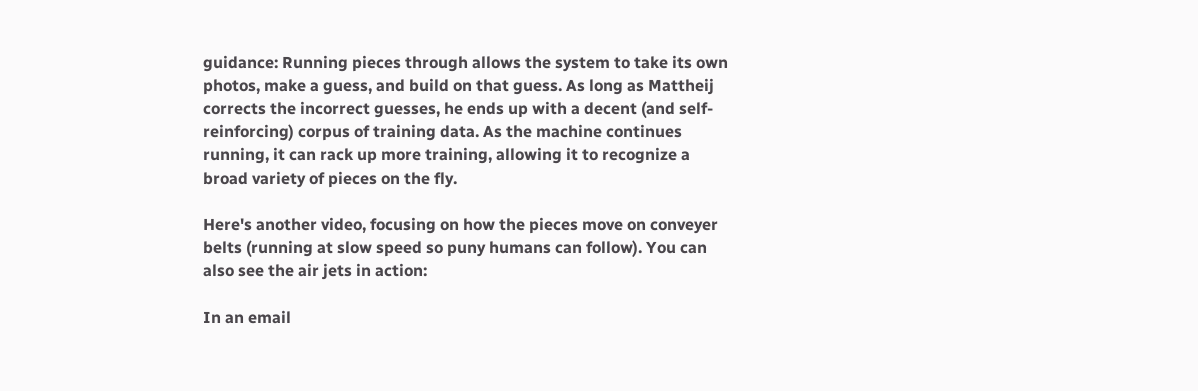guidance: Running pieces through allows the system to take its own photos, make a guess, and build on that guess. As long as Mattheij corrects the incorrect guesses, he ends up with a decent (and self-reinforcing) corpus of training data. As the machine continues running, it can rack up more training, allowing it to recognize a broad variety of pieces on the fly.

Here's another video, focusing on how the pieces move on conveyer belts (running at slow speed so puny humans can follow). You can also see the air jets in action:

In an email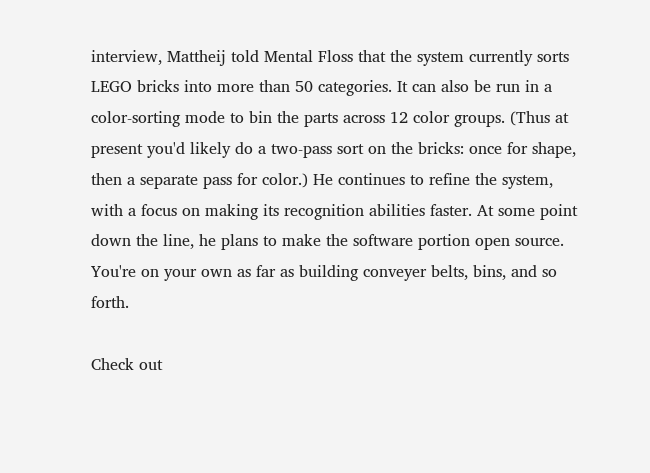interview, Mattheij told Mental Floss that the system currently sorts LEGO bricks into more than 50 categories. It can also be run in a color-sorting mode to bin the parts across 12 color groups. (Thus at present you'd likely do a two-pass sort on the bricks: once for shape, then a separate pass for color.) He continues to refine the system, with a focus on making its recognition abilities faster. At some point down the line, he plans to make the software portion open source. You're on your own as far as building conveyer belts, bins, and so forth.

Check out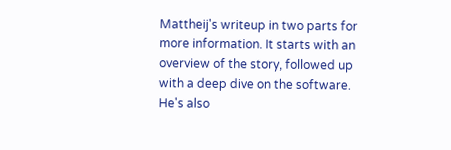Mattheij's writeup in two parts for more information. It starts with an overview of the story, followed up with a deep dive on the software. He's also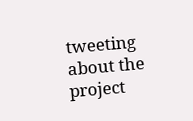tweeting about the project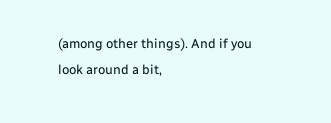(among other things). And if you look around a bit,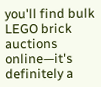you'll find bulk LEGO brick auctions online—it's definitely a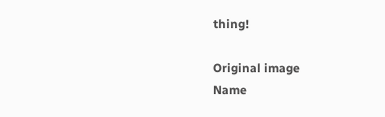thing!

Original image
Name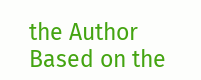the Author Based on the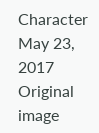Character
May 23, 2017
Original image